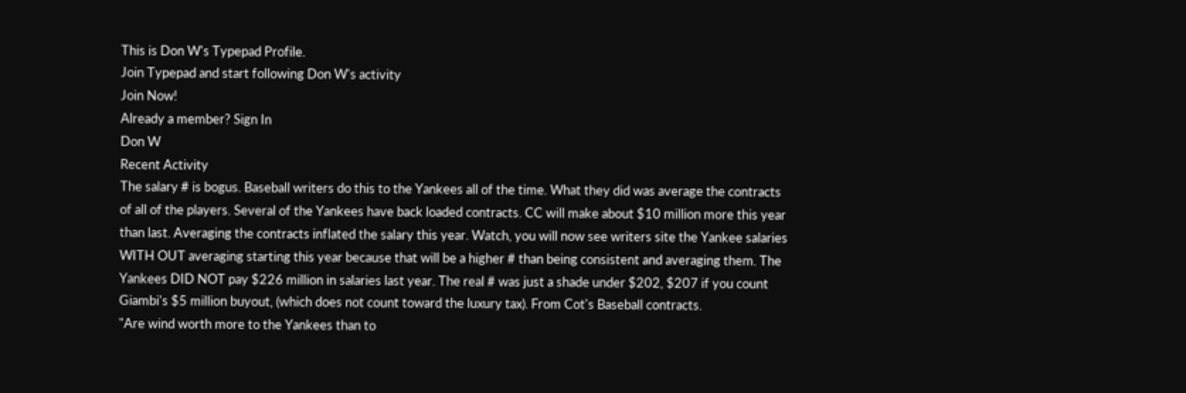This is Don W's Typepad Profile.
Join Typepad and start following Don W's activity
Join Now!
Already a member? Sign In
Don W
Recent Activity
The salary # is bogus. Baseball writers do this to the Yankees all of the time. What they did was average the contracts of all of the players. Several of the Yankees have back loaded contracts. CC will make about $10 million more this year than last. Averaging the contracts inflated the salary this year. Watch, you will now see writers site the Yankee salaries WITH OUT averaging starting this year because that will be a higher # than being consistent and averaging them. The Yankees DID NOT pay $226 million in salaries last year. The real # was just a shade under $202, $207 if you count Giambi's $5 million buyout, (which does not count toward the luxury tax). From Cot's Baseball contracts.
"Are wind worth more to the Yankees than to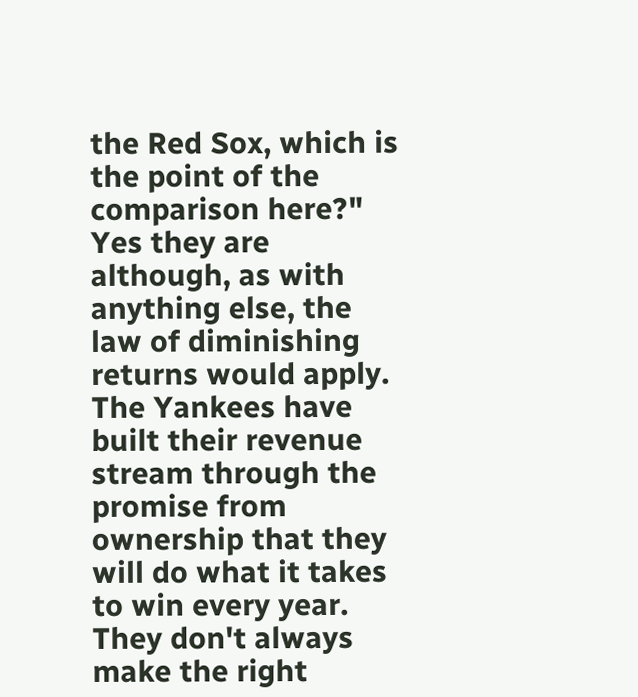the Red Sox, which is the point of the comparison here?" Yes they are although, as with anything else, the law of diminishing returns would apply. The Yankees have built their revenue stream through the promise from ownership that they will do what it takes to win every year. They don't always make the right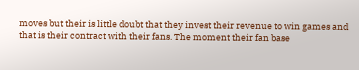moves but their is little doubt that they invest their revenue to win games and that is their contract with their fans. The moment their fan base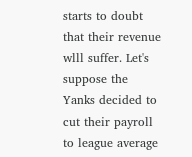starts to doubt that their revenue wlll suffer. Let's suppose the Yanks decided to cut their payroll to league average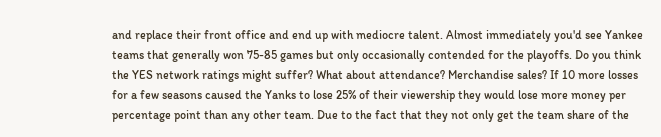and replace their front office and end up with mediocre talent. Almost immediately you'd see Yankee teams that generally won 75-85 games but only occasionally contended for the playoffs. Do you think the YES network ratings might suffer? What about attendance? Merchandise sales? If 10 more losses for a few seasons caused the Yanks to lose 25% of their viewership they would lose more money per percentage point than any other team. Due to the fact that they not only get the team share of the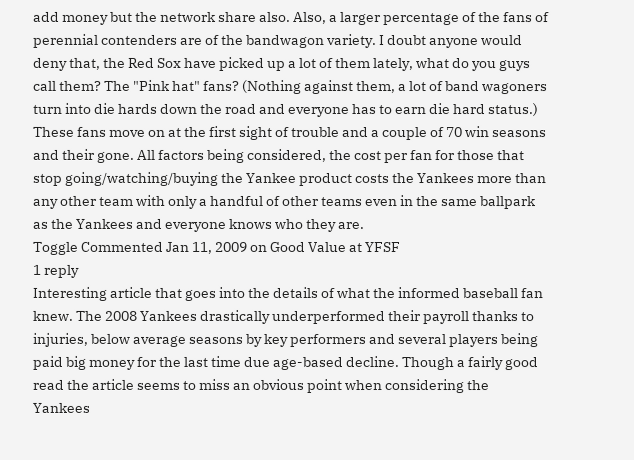add money but the network share also. Also, a larger percentage of the fans of perennial contenders are of the bandwagon variety. I doubt anyone would deny that, the Red Sox have picked up a lot of them lately, what do you guys call them? The "Pink hat" fans? (Nothing against them, a lot of band wagoners turn into die hards down the road and everyone has to earn die hard status.) These fans move on at the first sight of trouble and a couple of 70 win seasons and their gone. All factors being considered, the cost per fan for those that stop going/watching/buying the Yankee product costs the Yankees more than any other team with only a handful of other teams even in the same ballpark as the Yankees and everyone knows who they are.
Toggle Commented Jan 11, 2009 on Good Value at YFSF
1 reply
Interesting article that goes into the details of what the informed baseball fan knew. The 2008 Yankees drastically underperformed their payroll thanks to injuries, below average seasons by key performers and several players being paid big money for the last time due age-based decline. Though a fairly good read the article seems to miss an obvious point when considering the Yankees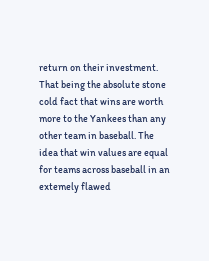return on their investment. That being the absolute stone cold fact that wins are worth more to the Yankees than any other team in baseball. The idea that win values are equal for teams across baseball in an extemely flawed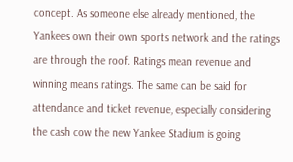concept. As someone else already mentioned, the Yankees own their own sports network and the ratings are through the roof. Ratings mean revenue and winning means ratings. The same can be said for attendance and ticket revenue, especially considering the cash cow the new Yankee Stadium is going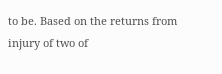to be. Based on the returns from injury of two of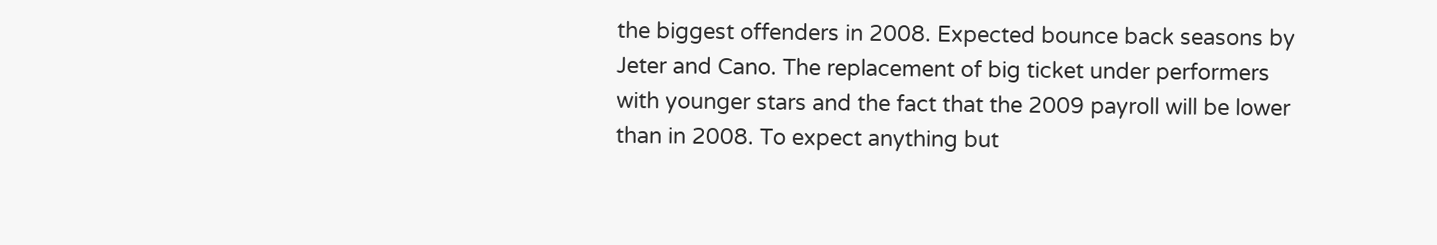the biggest offenders in 2008. Expected bounce back seasons by Jeter and Cano. The replacement of big ticket under performers with younger stars and the fact that the 2009 payroll will be lower than in 2008. To expect anything but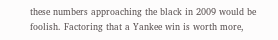these numbers approaching the black in 2009 would be foolish. Factoring that a Yankee win is worth more,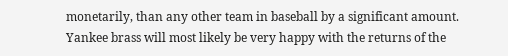monetarily, than any other team in baseball by a significant amount. Yankee brass will most likely be very happy with the returns of the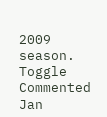2009 season.
Toggle Commented Jan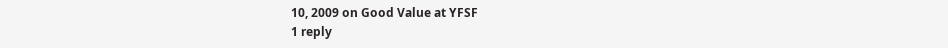10, 2009 on Good Value at YFSF
1 reply